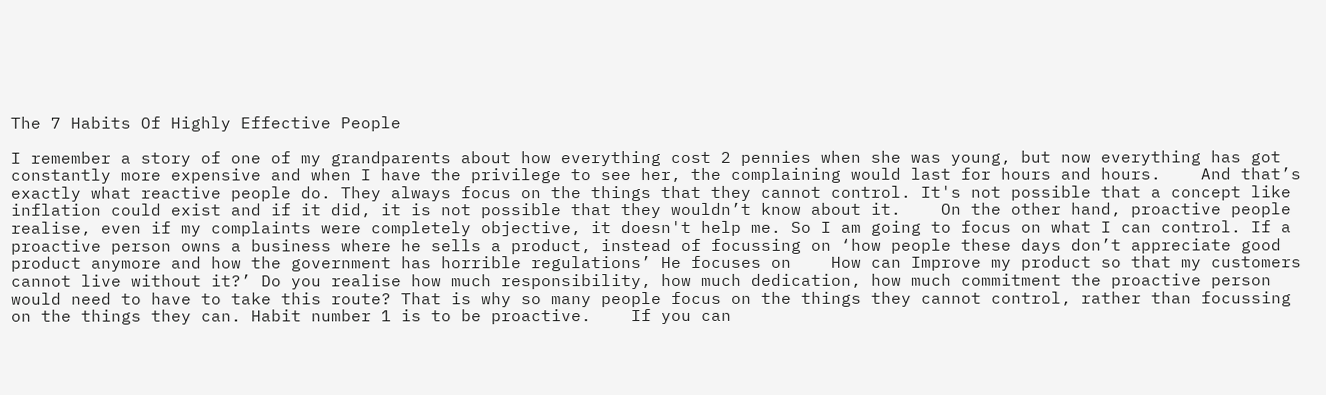The 7 Habits Of Highly Effective People

I remember a story of one of my grandparents about how everything cost 2 pennies when she was young, but now everything has got constantly more expensive and when I have the privilege to see her, the complaining would last for hours and hours.    And that’s exactly what reactive people do. They always focus on the things that they cannot control. It's not possible that a concept like inflation could exist and if it did, it is not possible that they wouldn’t know about it.    On the other hand, proactive people realise, even if my complaints were completely objective, it doesn't help me. So I am going to focus on what I can control. If a proactive person owns a business where he sells a product, instead of focussing on ‘how people these days don’t appreciate good product anymore and how the government has horrible regulations’ He focuses on    How can Improve my product so that my customers cannot live without it?’ Do you realise how much responsibility, how much dedication, how much commitment the proactive person would need to have to take this route? That is why so many people focus on the things they cannot control, rather than focussing on the things they can. Habit number 1 is to be proactive.    If you can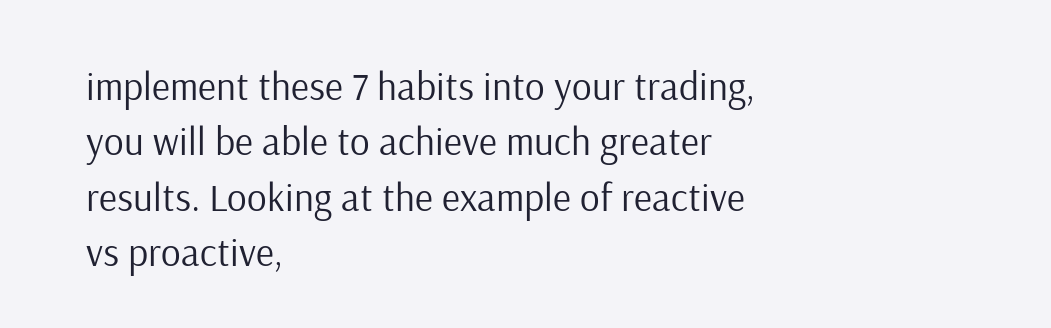implement these 7 habits into your trading, you will be able to achieve much greater results. Looking at the example of reactive vs proactive,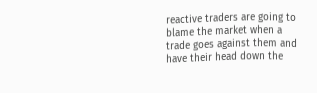reactive traders are going to blame the market when a trade goes against them and have their head down the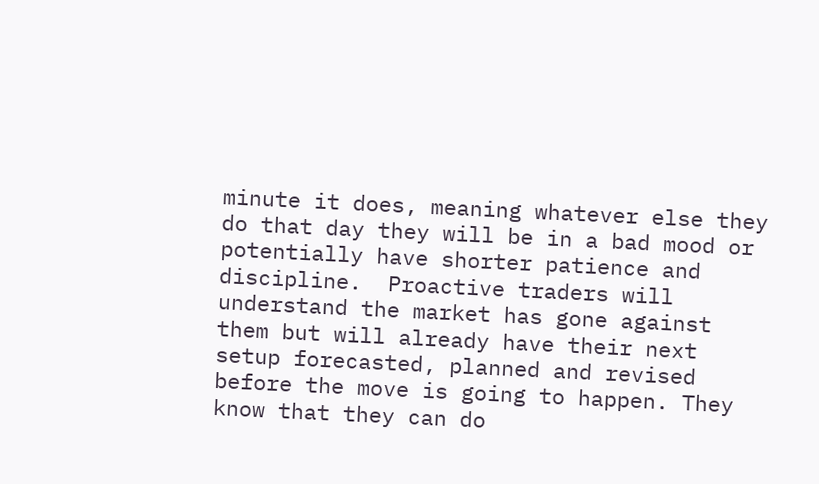minute it does, meaning whatever else they do that day they will be in a bad mood or potentially have shorter patience and discipline.  Proactive traders will understand the market has gone against them but will already have their next setup forecasted, planned and revised before the move is going to happen. They know that they can do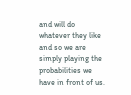and will do whatever they like and so we are simply playing the probabilities we have in front of us.